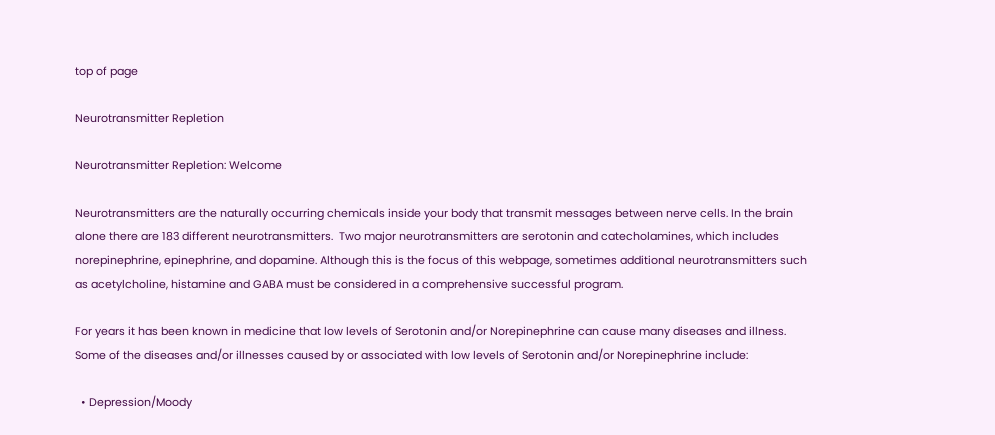top of page

Neurotransmitter Repletion

Neurotransmitter Repletion: Welcome

Neurotransmitters are the naturally occurring chemicals inside your body that transmit messages between nerve cells. In the brain alone there are 183 different neurotransmitters.  Two major neurotransmitters are serotonin and catecholamines, which includes norepinephrine, epinephrine, and dopamine. Although this is the focus of this webpage, sometimes additional neurotransmitters such as acetylcholine, histamine and GABA must be considered in a comprehensive successful program.

For years it has been known in medicine that low levels of Serotonin and/or Norepinephrine can cause many diseases and illness. Some of the diseases and/or illnesses caused by or associated with low levels of Serotonin and/or Norepinephrine include:

  • Depression/Moody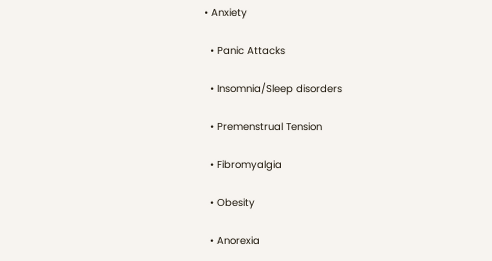• Anxiety

  • Panic Attacks

  • Insomnia/Sleep disorders

  • Premenstrual Tension

  • Fibromyalgia

  • Obesity

  • Anorexia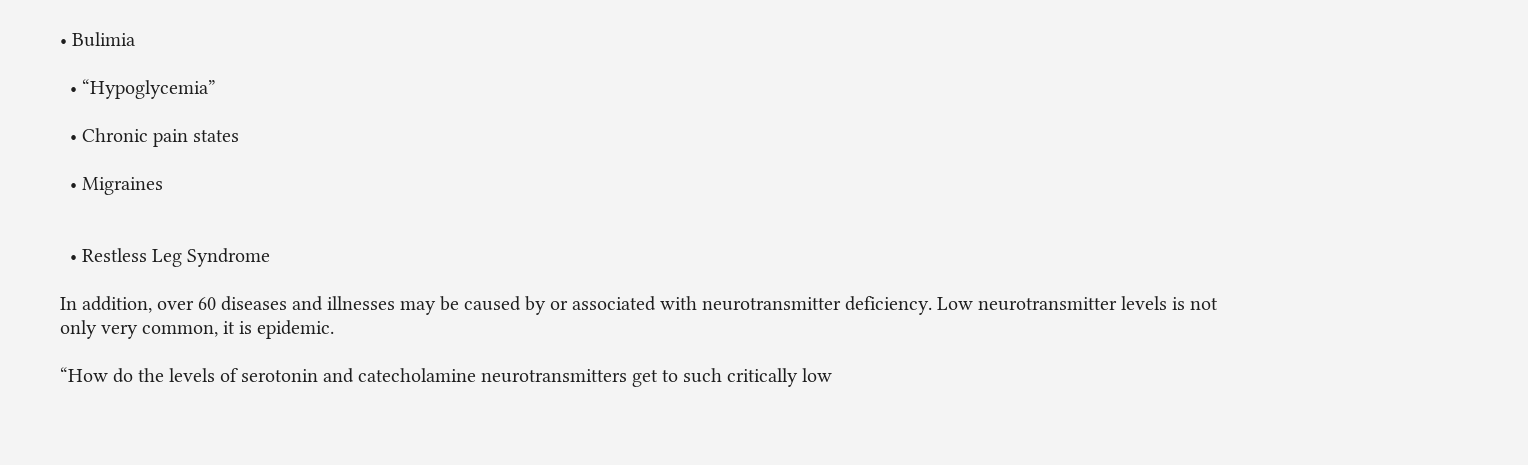• Bulimia

  • “Hypoglycemia”

  • Chronic pain states

  • Migraines


  • Restless Leg Syndrome

In addition, over 60 diseases and illnesses may be caused by or associated with neurotransmitter deficiency. Low neurotransmitter levels is not only very common, it is epidemic.

“How do the levels of serotonin and catecholamine neurotransmitters get to such critically low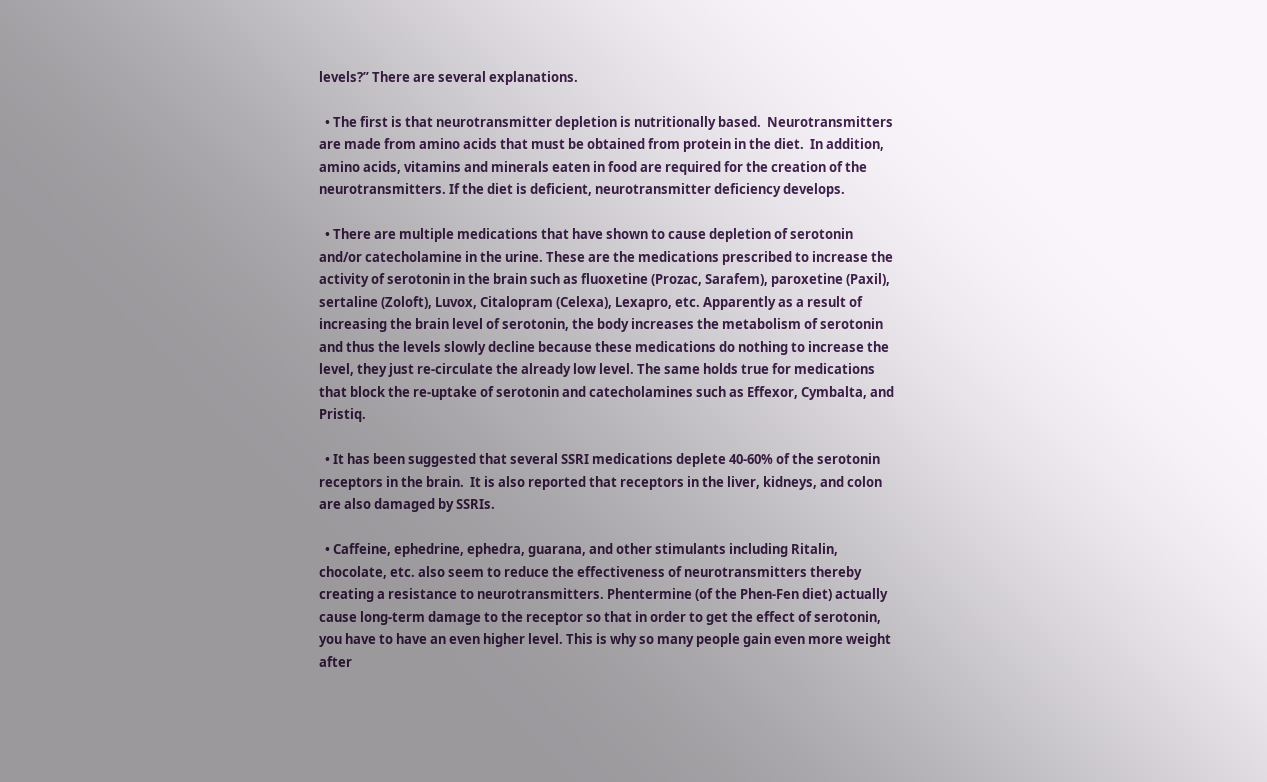levels?” There are several explanations.

  • The first is that neurotransmitter depletion is nutritionally based.  Neurotransmitters are made from amino acids that must be obtained from protein in the diet.  In addition, amino acids, vitamins and minerals eaten in food are required for the creation of the neurotransmitters. If the diet is deficient, neurotransmitter deficiency develops.

  • There are multiple medications that have shown to cause depletion of serotonin and/or catecholamine in the urine. These are the medications prescribed to increase the activity of serotonin in the brain such as fluoxetine (Prozac, Sarafem), paroxetine (Paxil), sertaline (Zoloft), Luvox, Citalopram (Celexa), Lexapro, etc. Apparently as a result of increasing the brain level of serotonin, the body increases the metabolism of serotonin and thus the levels slowly decline because these medications do nothing to increase the level, they just re-circulate the already low level. The same holds true for medications that block the re-uptake of serotonin and catecholamines such as Effexor, Cymbalta, and Pristiq.

  • It has been suggested that several SSRI medications deplete 40-60% of the serotonin receptors in the brain.  It is also reported that receptors in the liver, kidneys, and colon are also damaged by SSRIs.

  • Caffeine, ephedrine, ephedra, guarana, and other stimulants including Ritalin, chocolate, etc. also seem to reduce the effectiveness of neurotransmitters thereby creating a resistance to neurotransmitters. Phentermine (of the Phen-Fen diet) actually cause long-term damage to the receptor so that in order to get the effect of serotonin, you have to have an even higher level. This is why so many people gain even more weight after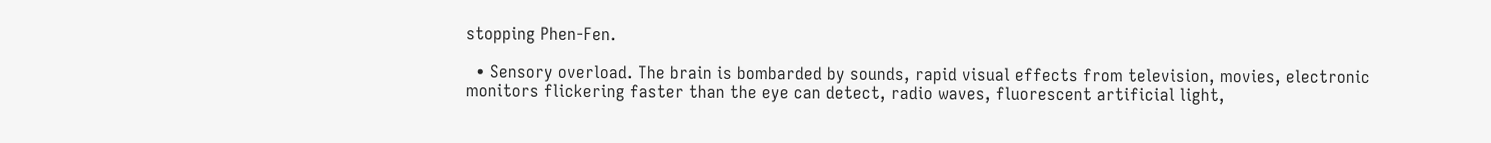stopping Phen-Fen.

  • Sensory overload. The brain is bombarded by sounds, rapid visual effects from television, movies, electronic monitors flickering faster than the eye can detect, radio waves, fluorescent artificial light,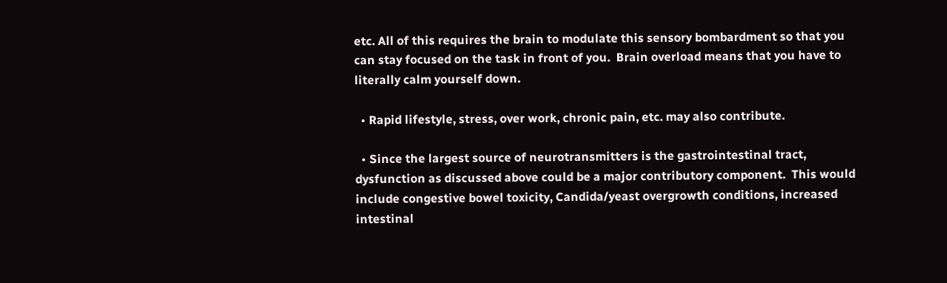etc. All of this requires the brain to modulate this sensory bombardment so that you can stay focused on the task in front of you.  Brain overload means that you have to literally calm yourself down.

  • Rapid lifestyle, stress, over work, chronic pain, etc. may also contribute.

  • Since the largest source of neurotransmitters is the gastrointestinal tract, dysfunction as discussed above could be a major contributory component.  This would include congestive bowel toxicity, Candida/yeast overgrowth conditions, increased intestinal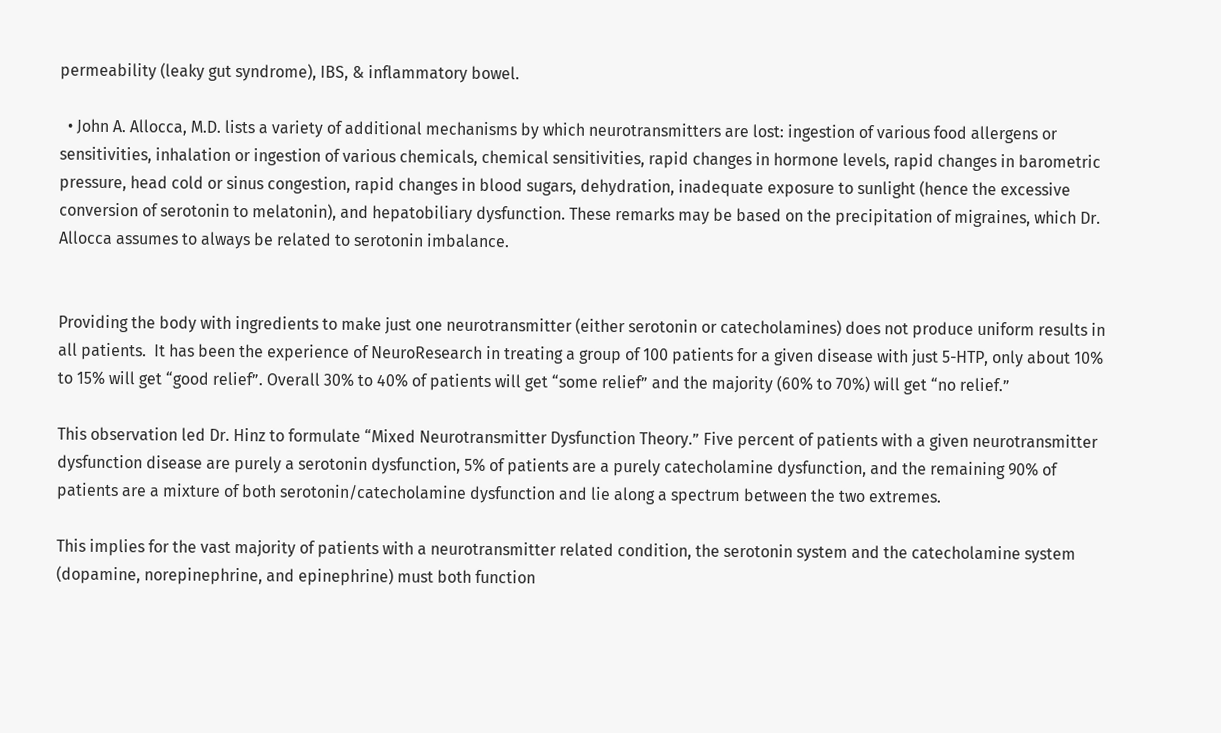permeability (leaky gut syndrome), IBS, & inflammatory bowel.

  • John A. Allocca, M.D. lists a variety of additional mechanisms by which neurotransmitters are lost: ingestion of various food allergens or sensitivities, inhalation or ingestion of various chemicals, chemical sensitivities, rapid changes in hormone levels, rapid changes in barometric pressure, head cold or sinus congestion, rapid changes in blood sugars, dehydration, inadequate exposure to sunlight (hence the excessive conversion of serotonin to melatonin), and hepatobiliary dysfunction. These remarks may be based on the precipitation of migraines, which Dr. Allocca assumes to always be related to serotonin imbalance.


Providing the body with ingredients to make just one neurotransmitter (either serotonin or catecholamines) does not produce uniform results in all patients.  It has been the experience of NeuroResearch in treating a group of 100 patients for a given disease with just 5-HTP, only about 10% to 15% will get “good relief”. Overall 30% to 40% of patients will get “some relief” and the majority (60% to 70%) will get “no relief.”

This observation led Dr. Hinz to formulate “Mixed Neurotransmitter Dysfunction Theory.” Five percent of patients with a given neurotransmitter dysfunction disease are purely a serotonin dysfunction, 5% of patients are a purely catecholamine dysfunction, and the remaining 90% of patients are a mixture of both serotonin/catecholamine dysfunction and lie along a spectrum between the two extremes.

This implies for the vast majority of patients with a neurotransmitter related condition, the serotonin system and the catecholamine system (dopamine, norepinephrine, and epinephrine) must both function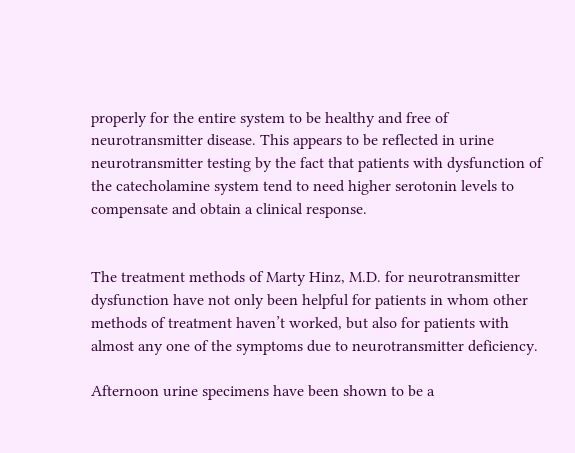properly for the entire system to be healthy and free of neurotransmitter disease. This appears to be reflected in urine neurotransmitter testing by the fact that patients with dysfunction of the catecholamine system tend to need higher serotonin levels to compensate and obtain a clinical response.


The treatment methods of Marty Hinz, M.D. for neurotransmitter dysfunction have not only been helpful for patients in whom other methods of treatment haven’t worked, but also for patients with almost any one of the symptoms due to neurotransmitter deficiency.

Afternoon urine specimens have been shown to be a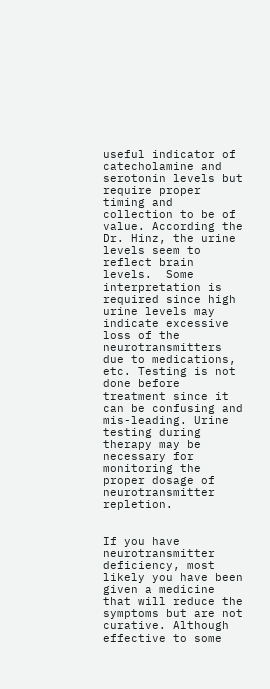useful indicator of catecholamine and serotonin levels but require proper timing and collection to be of value. According the Dr. Hinz, the urine levels seem to reflect brain levels.  Some interpretation is required since high urine levels may indicate excessive loss of the neurotransmitters due to medications, etc. Testing is not done before treatment since it can be confusing and mis-leading. Urine testing during therapy may be necessary for monitoring the proper dosage of neurotransmitter repletion.


If you have neurotransmitter deficiency, most likely you have been given a medicine that will reduce the symptoms but are not curative. Although effective to some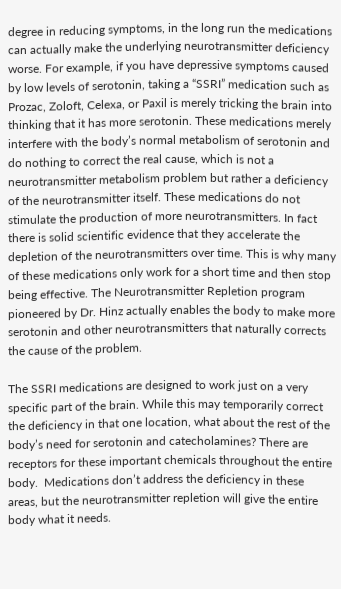degree in reducing symptoms, in the long run the medications can actually make the underlying neurotransmitter deficiency worse. For example, if you have depressive symptoms caused by low levels of serotonin, taking a “SSRI” medication such as Prozac, Zoloft, Celexa, or Paxil is merely tricking the brain into thinking that it has more serotonin. These medications merely interfere with the body’s normal metabolism of serotonin and do nothing to correct the real cause, which is not a neurotransmitter metabolism problem but rather a deficiency of the neurotransmitter itself. These medications do not stimulate the production of more neurotransmitters. In fact there is solid scientific evidence that they accelerate the depletion of the neurotransmitters over time. This is why many of these medications only work for a short time and then stop being effective. The Neurotransmitter Repletion program pioneered by Dr. Hinz actually enables the body to make more serotonin and other neurotransmitters that naturally corrects the cause of the problem.

The SSRI medications are designed to work just on a very specific part of the brain. While this may temporarily correct the deficiency in that one location, what about the rest of the body’s need for serotonin and catecholamines? There are receptors for these important chemicals throughout the entire body.  Medications don’t address the deficiency in these areas, but the neurotransmitter repletion will give the entire body what it needs.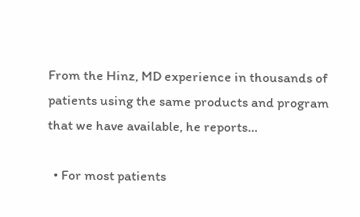From the Hinz, MD experience in thousands of patients using the same products and program that we have available, he reports…

  • For most patients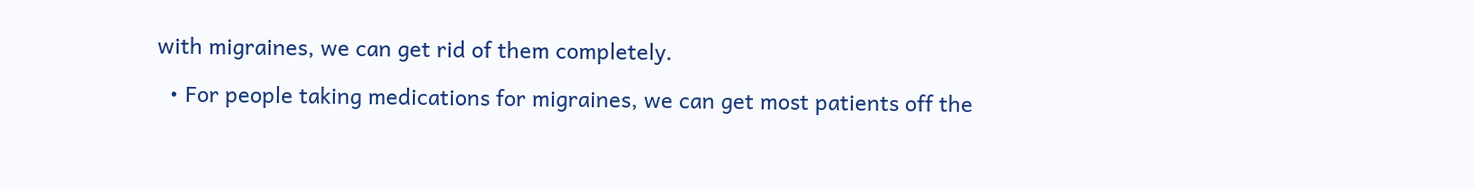with migraines, we can get rid of them completely.

  • For people taking medications for migraines, we can get most patients off the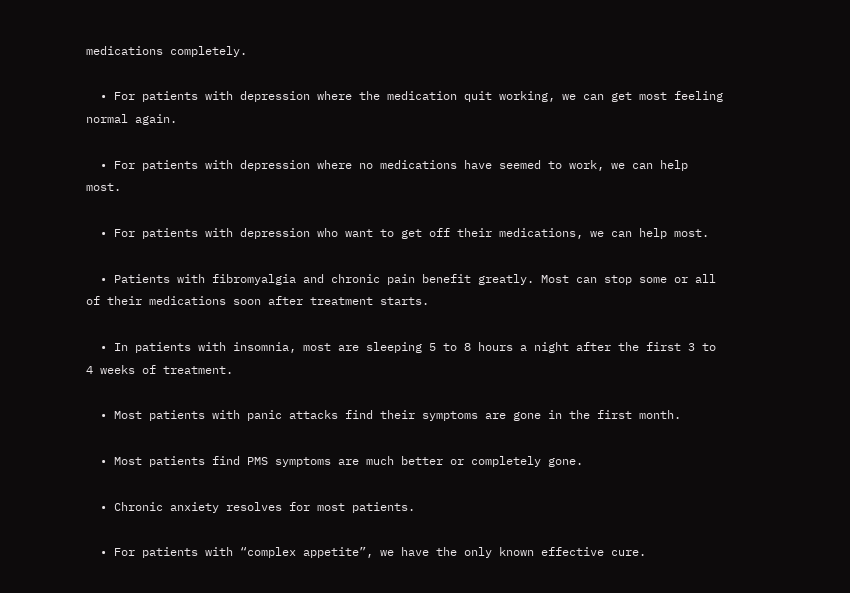medications completely.

  • For patients with depression where the medication quit working, we can get most feeling normal again.

  • For patients with depression where no medications have seemed to work, we can help most.

  • For patients with depression who want to get off their medications, we can help most.

  • Patients with fibromyalgia and chronic pain benefit greatly. Most can stop some or all of their medications soon after treatment starts.

  • In patients with insomnia, most are sleeping 5 to 8 hours a night after the first 3 to 4 weeks of treatment.

  • Most patients with panic attacks find their symptoms are gone in the first month.

  • Most patients find PMS symptoms are much better or completely gone.

  • Chronic anxiety resolves for most patients.

  • For patients with “complex appetite”, we have the only known effective cure.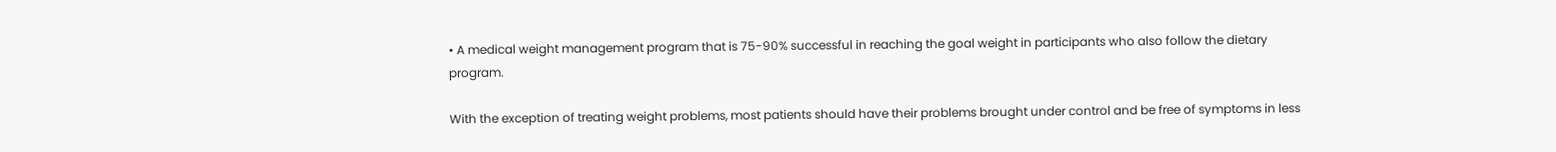• A medical weight management program that is 75-90% successful in reaching the goal weight in participants who also follow the dietary program.

With the exception of treating weight problems, most patients should have their problems brought under control and be free of symptoms in less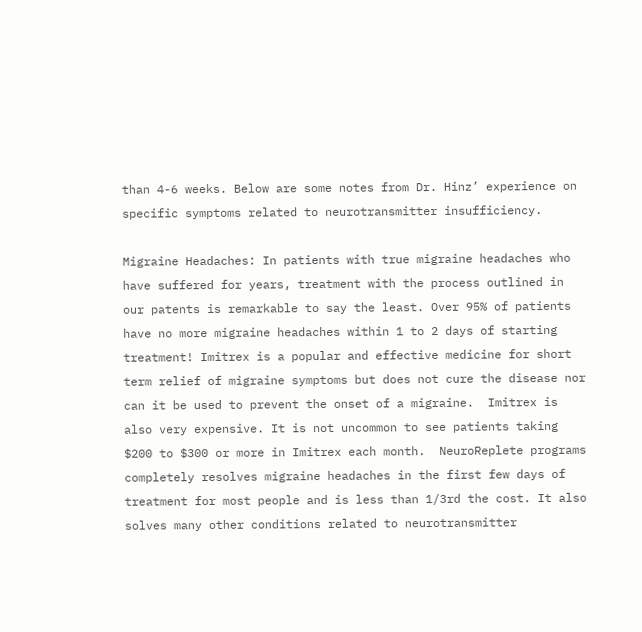than 4-6 weeks. Below are some notes from Dr. Hinz’ experience on specific symptoms related to neurotransmitter insufficiency.

Migraine Headaches: In patients with true migraine headaches who have suffered for years, treatment with the process outlined in our patents is remarkable to say the least. Over 95% of patients have no more migraine headaches within 1 to 2 days of starting treatment! Imitrex is a popular and effective medicine for short term relief of migraine symptoms but does not cure the disease nor can it be used to prevent the onset of a migraine.  Imitrex is also very expensive. It is not uncommon to see patients taking $200 to $300 or more in Imitrex each month.  NeuroReplete programs completely resolves migraine headaches in the first few days of treatment for most people and is less than 1/3rd the cost. It also solves many other conditions related to neurotransmitter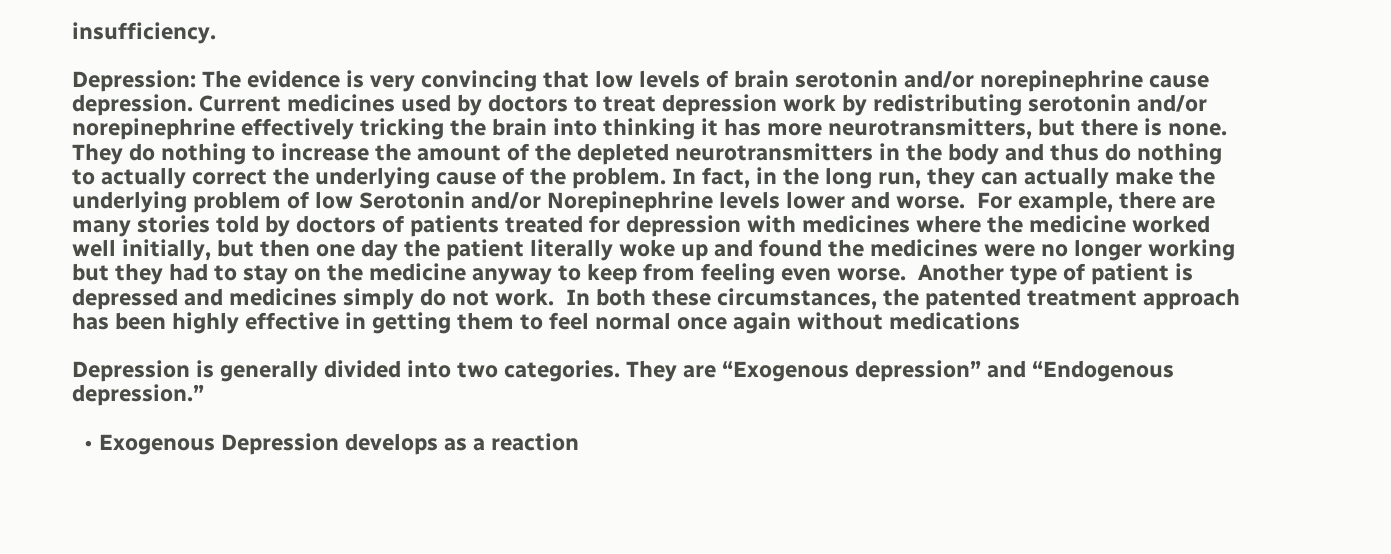insufficiency.

Depression: The evidence is very convincing that low levels of brain serotonin and/or norepinephrine cause depression. Current medicines used by doctors to treat depression work by redistributing serotonin and/or norepinephrine effectively tricking the brain into thinking it has more neurotransmitters, but there is none.  They do nothing to increase the amount of the depleted neurotransmitters in the body and thus do nothing to actually correct the underlying cause of the problem. In fact, in the long run, they can actually make the underlying problem of low Serotonin and/or Norepinephrine levels lower and worse.  For example, there are many stories told by doctors of patients treated for depression with medicines where the medicine worked well initially, but then one day the patient literally woke up and found the medicines were no longer working but they had to stay on the medicine anyway to keep from feeling even worse.  Another type of patient is depressed and medicines simply do not work.  In both these circumstances, the patented treatment approach has been highly effective in getting them to feel normal once again without medications

Depression is generally divided into two categories. They are “Exogenous depression” and “Endogenous depression.”

  • Exogenous Depression develops as a reaction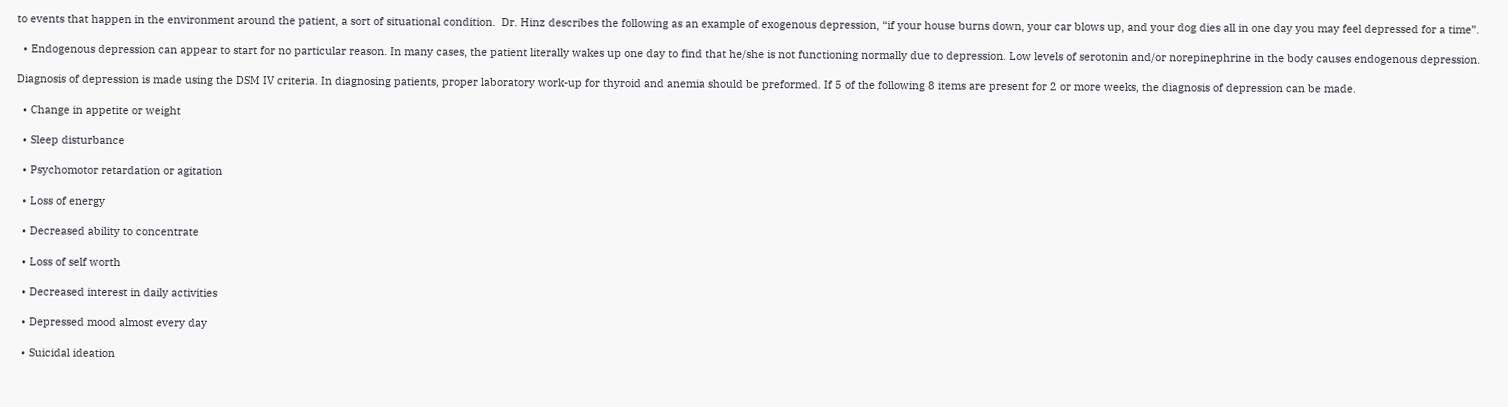to events that happen in the environment around the patient, a sort of situational condition.  Dr. Hinz describes the following as an example of exogenous depression, “if your house burns down, your car blows up, and your dog dies all in one day you may feel depressed for a time”.

  • Endogenous depression can appear to start for no particular reason. In many cases, the patient literally wakes up one day to find that he/she is not functioning normally due to depression. Low levels of serotonin and/or norepinephrine in the body causes endogenous depression.

Diagnosis of depression is made using the DSM IV criteria. In diagnosing patients, proper laboratory work-up for thyroid and anemia should be preformed. If 5 of the following 8 items are present for 2 or more weeks, the diagnosis of depression can be made.

  • Change in appetite or weight

  • Sleep disturbance

  • Psychomotor retardation or agitation

  • Loss of energy

  • Decreased ability to concentrate

  • Loss of self worth

  • Decreased interest in daily activities

  • Depressed mood almost every day

  • Suicidal ideation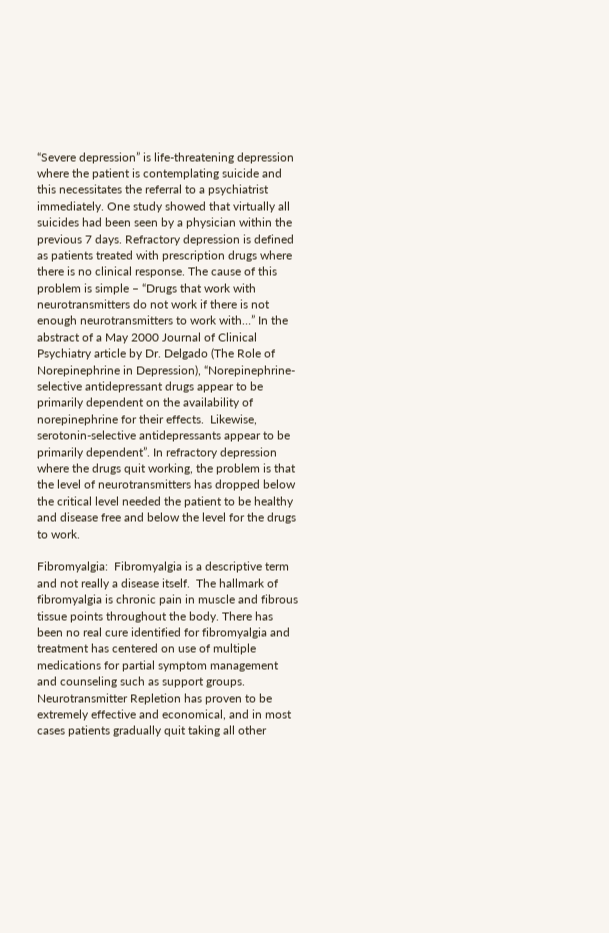“Severe depression” is life-threatening depression where the patient is contemplating suicide and this necessitates the referral to a psychiatrist immediately. One study showed that virtually all suicides had been seen by a physician within the previous 7 days. Refractory depression is defined as patients treated with prescription drugs where there is no clinical response. The cause of this problem is simple – “Drugs that work with neurotransmitters do not work if there is not enough neurotransmitters to work with…” In the abstract of a May 2000 Journal of Clinical Psychiatry article by Dr. Delgado (The Role of Norepinephrine in Depression), “Norepinephrine-selective antidepressant drugs appear to be primarily dependent on the availability of norepinephrine for their effects.  Likewise, serotonin-selective antidepressants appear to be primarily dependent”. In refractory depression where the drugs quit working, the problem is that the level of neurotransmitters has dropped below the critical level needed the patient to be healthy and disease free and below the level for the drugs to work.

Fibromyalgia:  Fibromyalgia is a descriptive term and not really a disease itself.  The hallmark of fibromyalgia is chronic pain in muscle and fibrous tissue points throughout the body. There has been no real cure identified for fibromyalgia and treatment has centered on use of multiple medications for partial symptom management and counseling such as support groups.  Neurotransmitter Repletion has proven to be extremely effective and economical, and in most cases patients gradually quit taking all other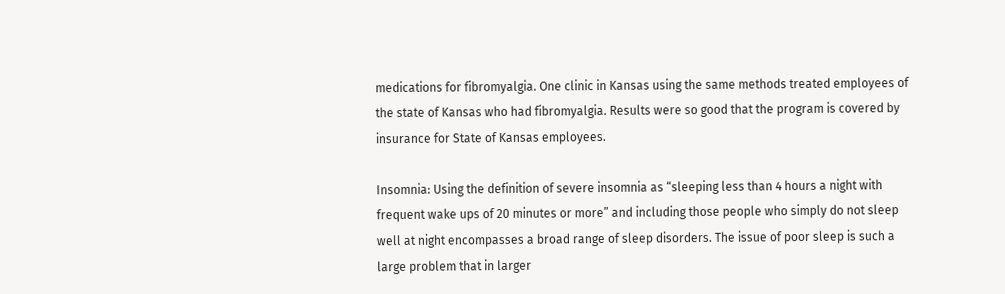medications for fibromyalgia. One clinic in Kansas using the same methods treated employees of the state of Kansas who had fibromyalgia. Results were so good that the program is covered by insurance for State of Kansas employees.

Insomnia: Using the definition of severe insomnia as “sleeping less than 4 hours a night with frequent wake ups of 20 minutes or more” and including those people who simply do not sleep well at night encompasses a broad range of sleep disorders. The issue of poor sleep is such a large problem that in larger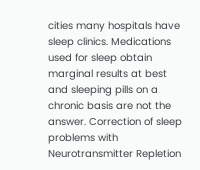cities many hospitals have sleep clinics. Medications used for sleep obtain marginal results at best and sleeping pills on a chronic basis are not the answer. Correction of sleep problems with Neurotransmitter Repletion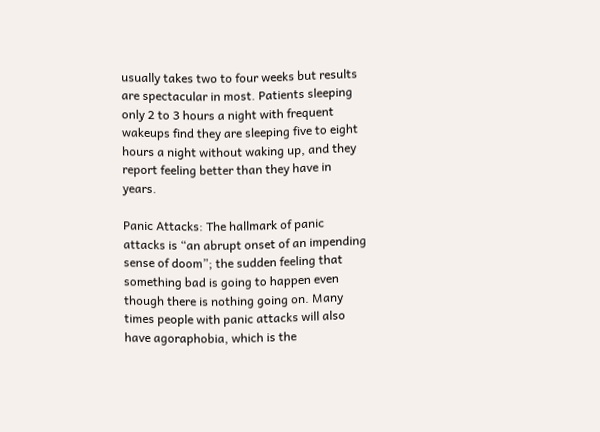usually takes two to four weeks but results are spectacular in most. Patients sleeping only 2 to 3 hours a night with frequent wakeups find they are sleeping five to eight hours a night without waking up, and they report feeling better than they have in years.

Panic Attacks: The hallmark of panic attacks is “an abrupt onset of an impending sense of doom”; the sudden feeling that something bad is going to happen even though there is nothing going on. Many times people with panic attacks will also have agoraphobia, which is the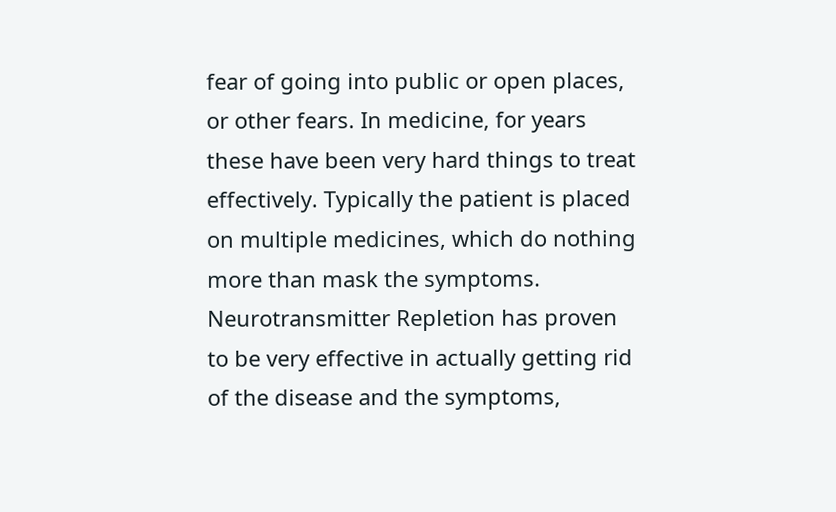fear of going into public or open places, or other fears. In medicine, for years these have been very hard things to treat effectively. Typically the patient is placed on multiple medicines, which do nothing more than mask the symptoms. Neurotransmitter Repletion has proven to be very effective in actually getting rid of the disease and the symptoms,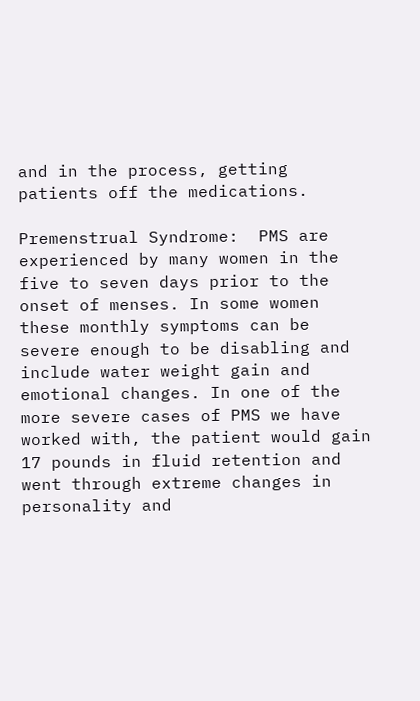and in the process, getting patients off the medications.

Premenstrual Syndrome:  PMS are experienced by many women in the five to seven days prior to the onset of menses. In some women these monthly symptoms can be severe enough to be disabling and include water weight gain and emotional changes. In one of the more severe cases of PMS we have worked with, the patient would gain 17 pounds in fluid retention and went through extreme changes in personality and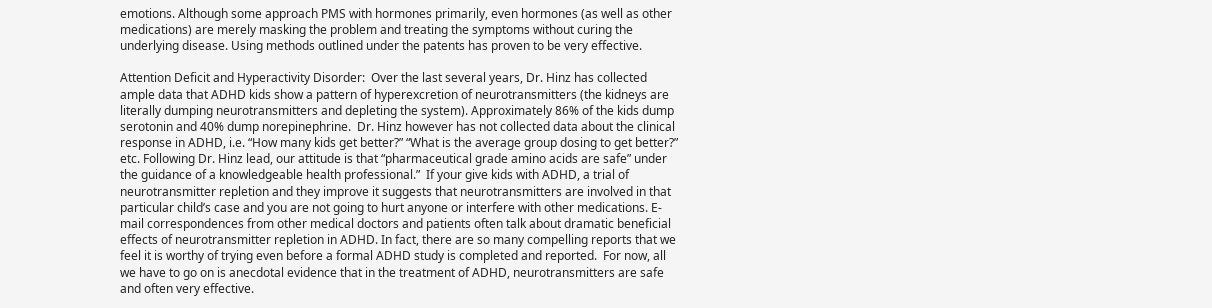emotions. Although some approach PMS with hormones primarily, even hormones (as well as other medications) are merely masking the problem and treating the symptoms without curing the underlying disease. Using methods outlined under the patents has proven to be very effective.

Attention Deficit and Hyperactivity Disorder:  Over the last several years, Dr. Hinz has collected ample data that ADHD kids show a pattern of hyperexcretion of neurotransmitters (the kidneys are literally dumping neurotransmitters and depleting the system). Approximately 86% of the kids dump serotonin and 40% dump norepinephrine.  Dr. Hinz however has not collected data about the clinical response in ADHD, i.e. “How many kids get better?” “What is the average group dosing to get better?” etc. Following Dr. Hinz lead, our attitude is that “pharmaceutical grade amino acids are safe” under the guidance of a knowledgeable health professional.”  If your give kids with ADHD, a trial of neurotransmitter repletion and they improve it suggests that neurotransmitters are involved in that particular child’s case and you are not going to hurt anyone or interfere with other medications. E-mail correspondences from other medical doctors and patients often talk about dramatic beneficial effects of neurotransmitter repletion in ADHD. In fact, there are so many compelling reports that we feel it is worthy of trying even before a formal ADHD study is completed and reported.  For now, all we have to go on is anecdotal evidence that in the treatment of ADHD, neurotransmitters are safe and often very effective.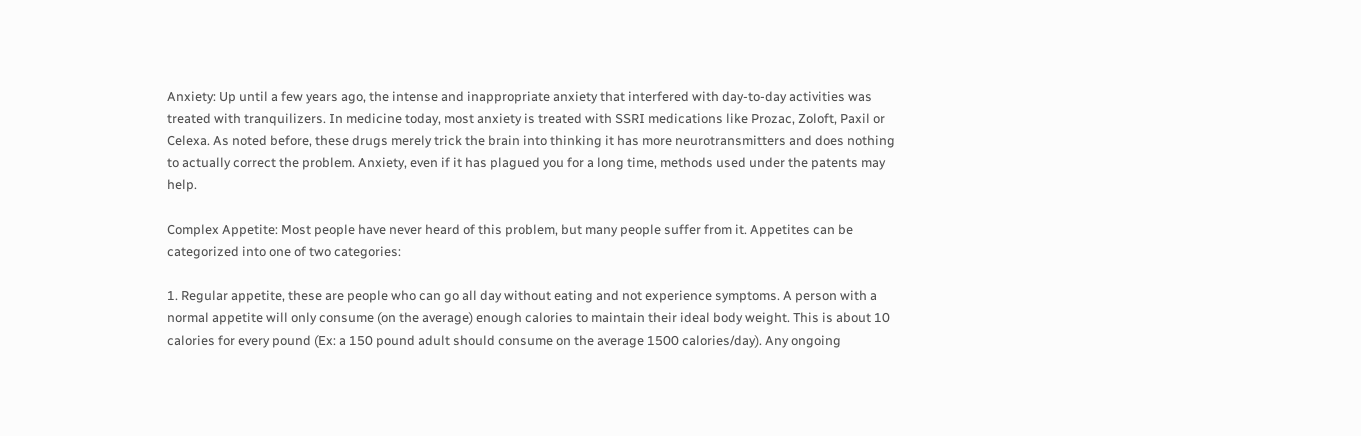Anxiety: Up until a few years ago, the intense and inappropriate anxiety that interfered with day-to-day activities was treated with tranquilizers. In medicine today, most anxiety is treated with SSRI medications like Prozac, Zoloft, Paxil or Celexa. As noted before, these drugs merely trick the brain into thinking it has more neurotransmitters and does nothing to actually correct the problem. Anxiety, even if it has plagued you for a long time, methods used under the patents may help.

Complex Appetite: Most people have never heard of this problem, but many people suffer from it. Appetites can be categorized into one of two categories:

1. Regular appetite, these are people who can go all day without eating and not experience symptoms. A person with a normal appetite will only consume (on the average) enough calories to maintain their ideal body weight. This is about 10 calories for every pound (Ex: a 150 pound adult should consume on the average 1500 calories/day). Any ongoing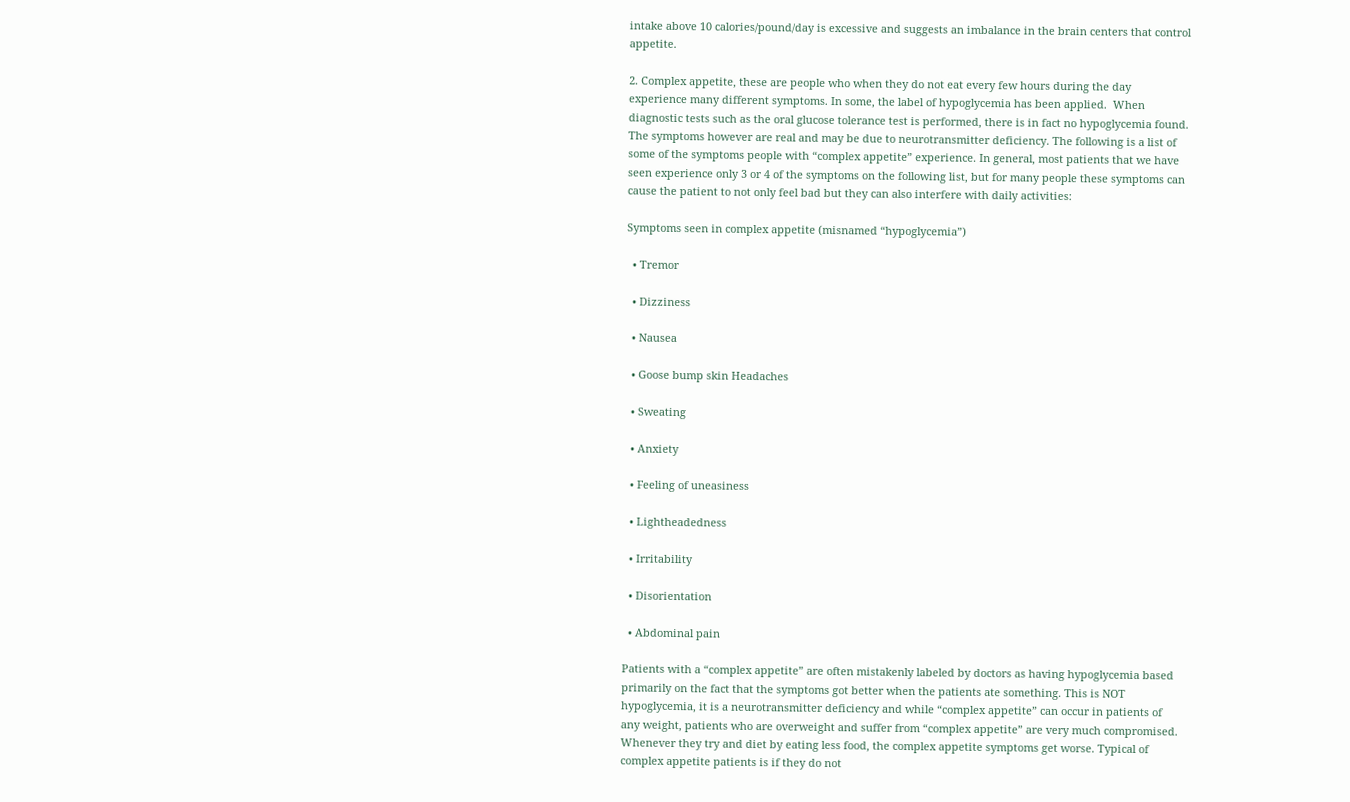intake above 10 calories/pound/day is excessive and suggests an imbalance in the brain centers that control appetite.

2. Complex appetite, these are people who when they do not eat every few hours during the day experience many different symptoms. In some, the label of hypoglycemia has been applied.  When diagnostic tests such as the oral glucose tolerance test is performed, there is in fact no hypoglycemia found.  The symptoms however are real and may be due to neurotransmitter deficiency. The following is a list of some of the symptoms people with “complex appetite” experience. In general, most patients that we have seen experience only 3 or 4 of the symptoms on the following list, but for many people these symptoms can cause the patient to not only feel bad but they can also interfere with daily activities:

Symptoms seen in complex appetite (misnamed “hypoglycemia”)

  • Tremor

  • Dizziness

  • Nausea

  • Goose bump skin Headaches

  • Sweating

  • Anxiety

  • Feeling of uneasiness

  • Lightheadedness

  • Irritability

  • Disorientation

  • Abdominal pain

Patients with a “complex appetite” are often mistakenly labeled by doctors as having hypoglycemia based primarily on the fact that the symptoms got better when the patients ate something. This is NOT hypoglycemia, it is a neurotransmitter deficiency and while “complex appetite” can occur in patients of any weight, patients who are overweight and suffer from “complex appetite” are very much compromised.  Whenever they try and diet by eating less food, the complex appetite symptoms get worse. Typical of complex appetite patients is if they do not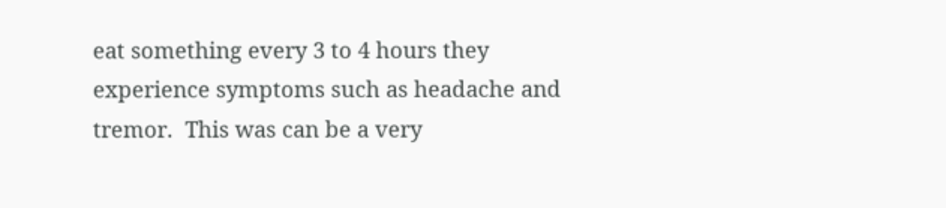eat something every 3 to 4 hours they experience symptoms such as headache and tremor.  This was can be a very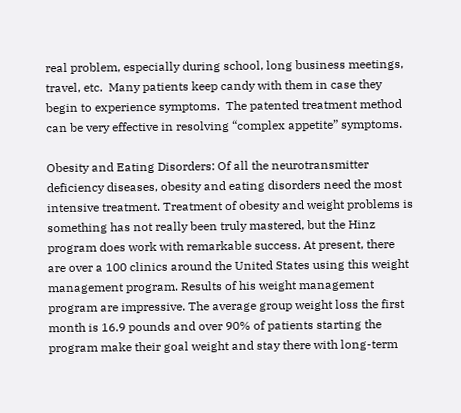real problem, especially during school, long business meetings, travel, etc.  Many patients keep candy with them in case they begin to experience symptoms.  The patented treatment method can be very effective in resolving “complex appetite” symptoms.

Obesity and Eating Disorders: Of all the neurotransmitter deficiency diseases, obesity and eating disorders need the most intensive treatment. Treatment of obesity and weight problems is something has not really been truly mastered, but the Hinz program does work with remarkable success. At present, there are over a 100 clinics around the United States using this weight management program. Results of his weight management program are impressive. The average group weight loss the first month is 16.9 pounds and over 90% of patients starting the program make their goal weight and stay there with long-term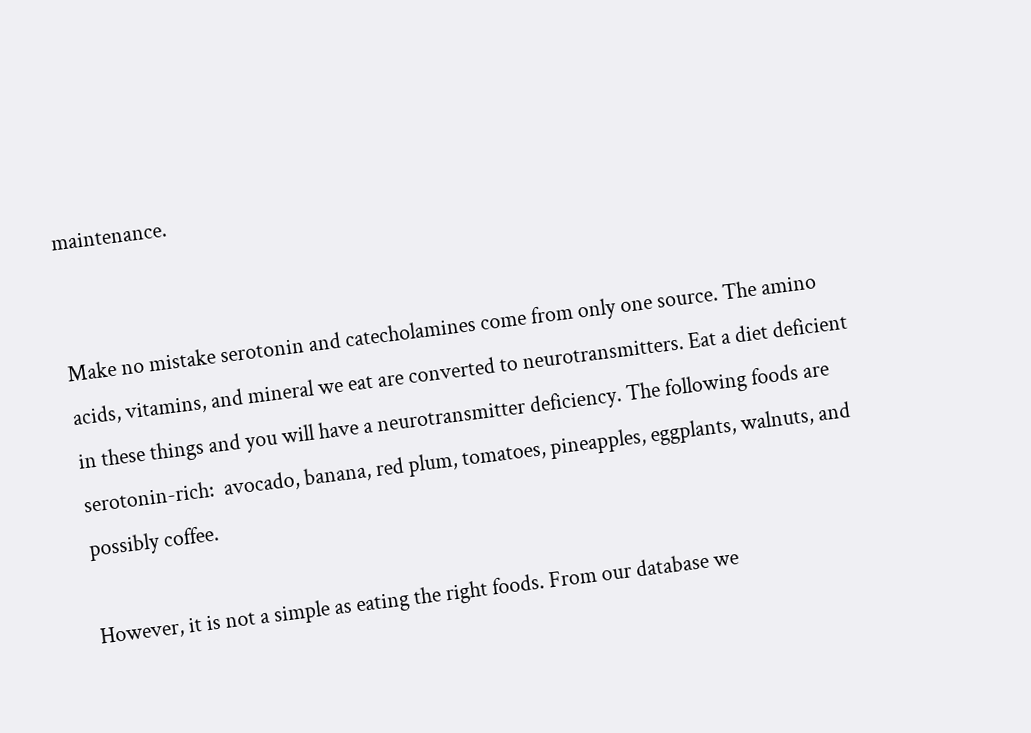maintenance.


Make no mistake serotonin and catecholamines come from only one source. The amino acids, vitamins, and mineral we eat are converted to neurotransmitters. Eat a diet deficient in these things and you will have a neurotransmitter deficiency. The following foods are serotonin-rich:  avocado, banana, red plum, tomatoes, pineapples, eggplants, walnuts, and possibly coffee.

However, it is not a simple as eating the right foods. From our database we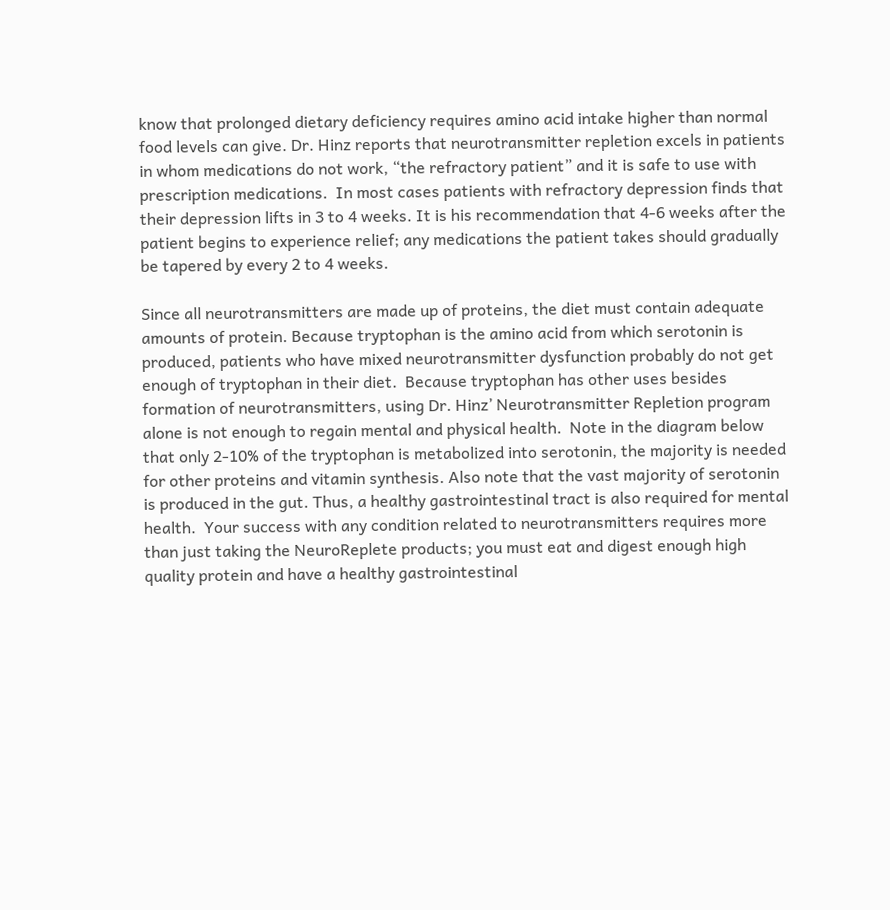know that prolonged dietary deficiency requires amino acid intake higher than normal food levels can give. Dr. Hinz reports that neurotransmitter repletion excels in patients in whom medications do not work, “the refractory patient” and it is safe to use with prescription medications.  In most cases patients with refractory depression finds that their depression lifts in 3 to 4 weeks. It is his recommendation that 4-6 weeks after the patient begins to experience relief; any medications the patient takes should gradually be tapered by every 2 to 4 weeks.

Since all neurotransmitters are made up of proteins, the diet must contain adequate amounts of protein. Because tryptophan is the amino acid from which serotonin is produced, patients who have mixed neurotransmitter dysfunction probably do not get enough of tryptophan in their diet.  Because tryptophan has other uses besides formation of neurotransmitters, using Dr. Hinz’ Neurotransmitter Repletion program alone is not enough to regain mental and physical health.  Note in the diagram below that only 2-10% of the tryptophan is metabolized into serotonin, the majority is needed for other proteins and vitamin synthesis. Also note that the vast majority of serotonin is produced in the gut. Thus, a healthy gastrointestinal tract is also required for mental health.  Your success with any condition related to neurotransmitters requires more than just taking the NeuroReplete products; you must eat and digest enough high quality protein and have a healthy gastrointestinal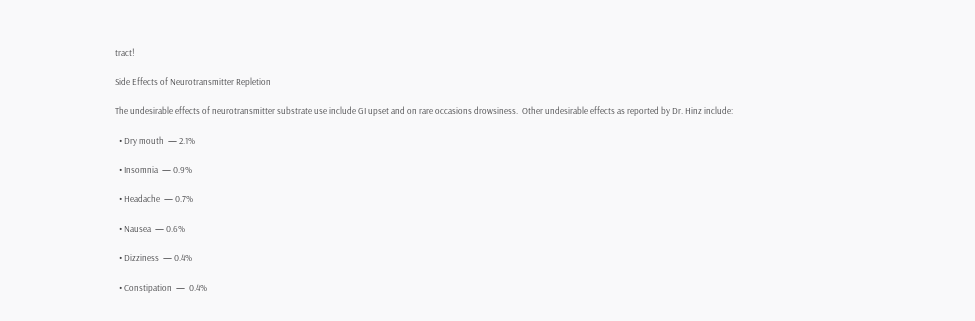tract!

Side Effects of Neurotransmitter Repletion

The undesirable effects of neurotransmitter substrate use include GI upset and on rare occasions drowsiness.  Other undesirable effects as reported by Dr. Hinz include:

  • Dry mouth  — 2.1%

  • Insomnia  — 0.9%

  • Headache  — 0.7%

  • Nausea  — 0.6%

  • Dizziness  — 0.4%

  • Constipation  —  0.4%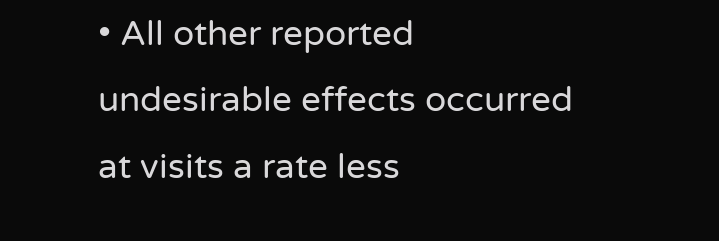• All other reported undesirable effects occurred at visits a rate less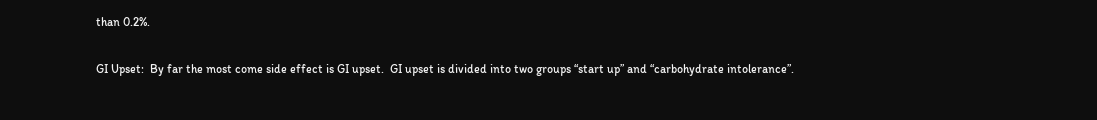than 0.2%.

GI Upset:  By far the most come side effect is GI upset.  GI upset is divided into two groups “start up” and “carbohydrate intolerance”.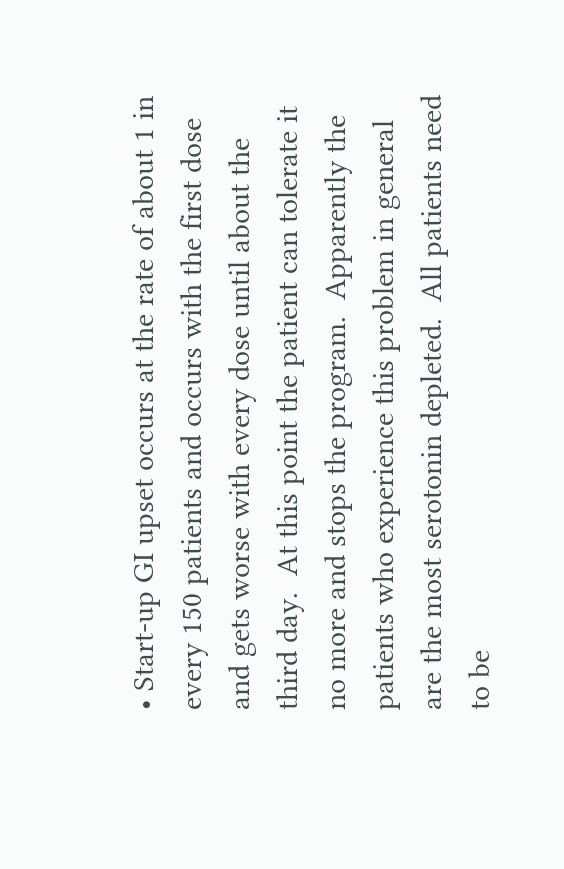• Start-up GI upset occurs at the rate of about 1 in every 150 patients and occurs with the first dose and gets worse with every dose until about the third day.  At this point the patient can tolerate it no more and stops the program.  Apparently the patients who experience this problem in general are the most serotonin depleted.  All patients need to be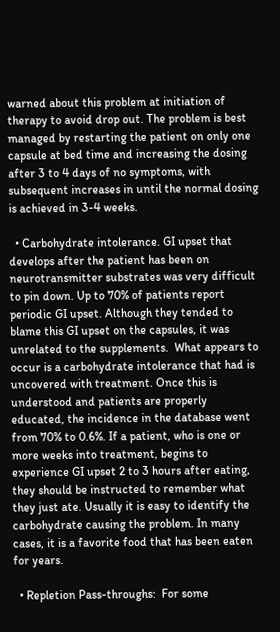warned about this problem at initiation of therapy to avoid drop out. The problem is best managed by restarting the patient on only one capsule at bed time and increasing the dosing after 3 to 4 days of no symptoms, with subsequent increases in until the normal dosing is achieved in 3-4 weeks.

  • Carbohydrate intolerance. GI upset that develops after the patient has been on neurotransmitter substrates was very difficult to pin down. Up to 70% of patients report periodic GI upset. Although they tended to blame this GI upset on the capsules, it was unrelated to the supplements.  What appears to occur is a carbohydrate intolerance that had is uncovered with treatment. Once this is understood and patients are properly educated, the incidence in the database went from 70% to 0.6%. If a patient, who is one or more weeks into treatment, begins to experience GI upset 2 to 3 hours after eating, they should be instructed to remember what they just ate. Usually it is easy to identify the carbohydrate causing the problem. In many cases, it is a favorite food that has been eaten for years.

  • Repletion Pass-throughs:  For some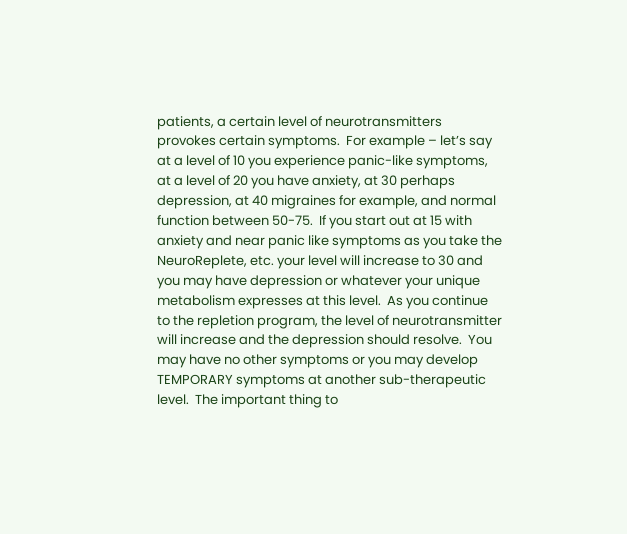patients, a certain level of neurotransmitters provokes certain symptoms.  For example – let’s say at a level of 10 you experience panic-like symptoms, at a level of 20 you have anxiety, at 30 perhaps depression, at 40 migraines for example, and normal function between 50-75.  If you start out at 15 with anxiety and near panic like symptoms as you take the NeuroReplete, etc. your level will increase to 30 and you may have depression or whatever your unique metabolism expresses at this level.  As you continue to the repletion program, the level of neurotransmitter will increase and the depression should resolve.  You may have no other symptoms or you may develop TEMPORARY symptoms at another sub-therapeutic level.  The important thing to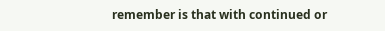remember is that with continued or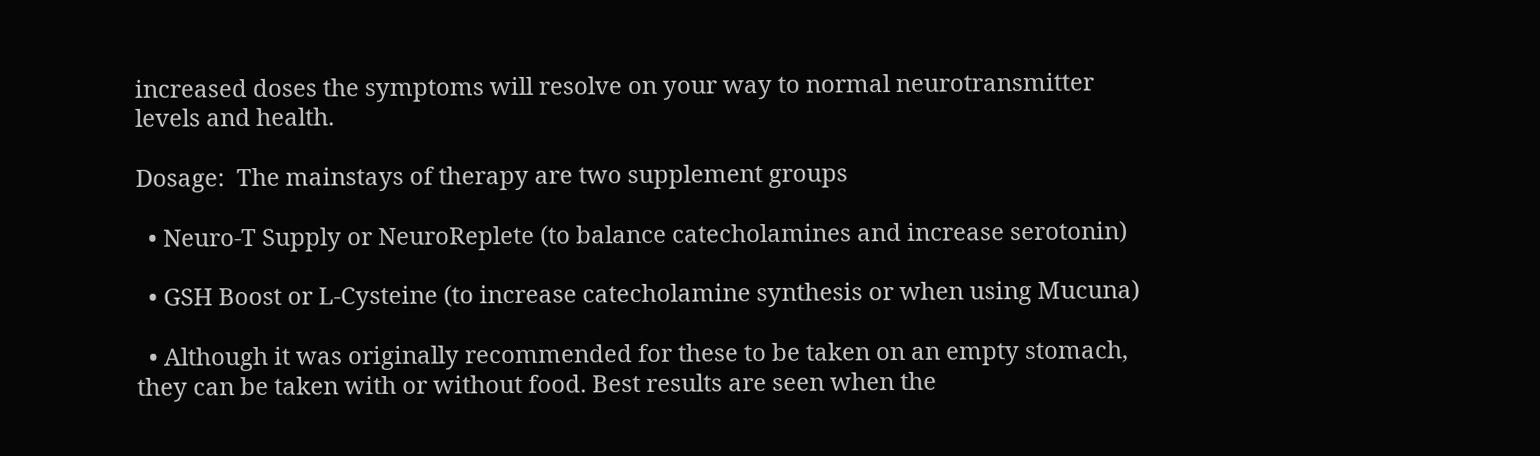increased doses the symptoms will resolve on your way to normal neurotransmitter levels and health.

Dosage:  The mainstays of therapy are two supplement groups

  • Neuro-T Supply or NeuroReplete (to balance catecholamines and increase serotonin)

  • GSH Boost or L-Cysteine (to increase catecholamine synthesis or when using Mucuna)

  • Although it was originally recommended for these to be taken on an empty stomach, they can be taken with or without food. Best results are seen when the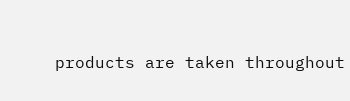products are taken throughout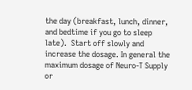the day (breakfast, lunch, dinner, and bedtime if you go to sleep late).  Start off slowly and increase the dosage. In general the maximum dosage of Neuro-T Supply or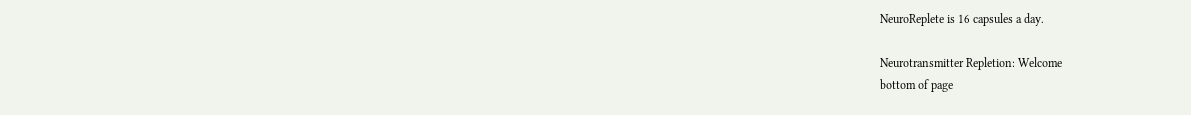NeuroReplete is 16 capsules a day.

Neurotransmitter Repletion: Welcome
bottom of page